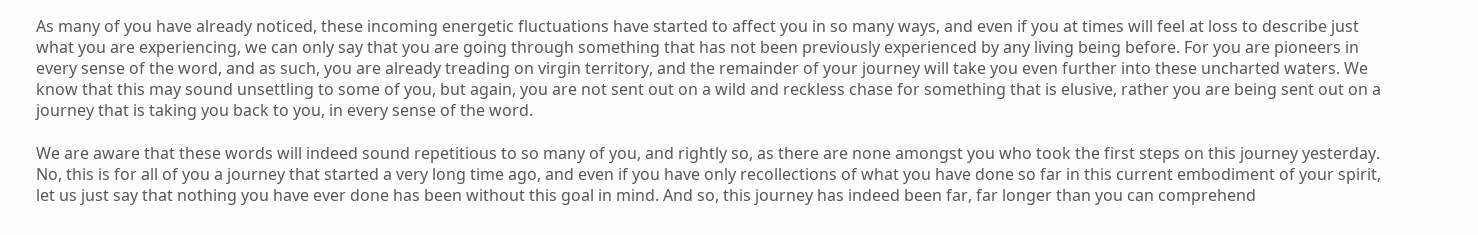As many of you have already noticed, these incoming energetic fluctuations have started to affect you in so many ways, and even if you at times will feel at loss to describe just what you are experiencing, we can only say that you are going through something that has not been previously experienced by any living being before. For you are pioneers in every sense of the word, and as such, you are already treading on virgin territory, and the remainder of your journey will take you even further into these uncharted waters. We know that this may sound unsettling to some of you, but again, you are not sent out on a wild and reckless chase for something that is elusive, rather you are being sent out on a journey that is taking you back to you, in every sense of the word.

We are aware that these words will indeed sound repetitious to so many of you, and rightly so, as there are none amongst you who took the first steps on this journey yesterday. No, this is for all of you a journey that started a very long time ago, and even if you have only recollections of what you have done so far in this current embodiment of your spirit, let us just say that nothing you have ever done has been without this goal in mind. And so, this journey has indeed been far, far longer than you can comprehend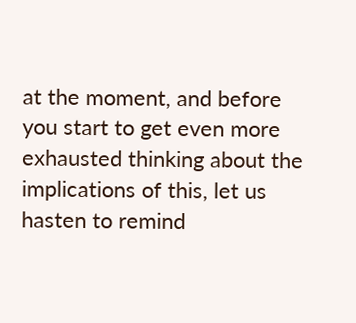at the moment, and before you start to get even more exhausted thinking about the implications of this, let us hasten to remind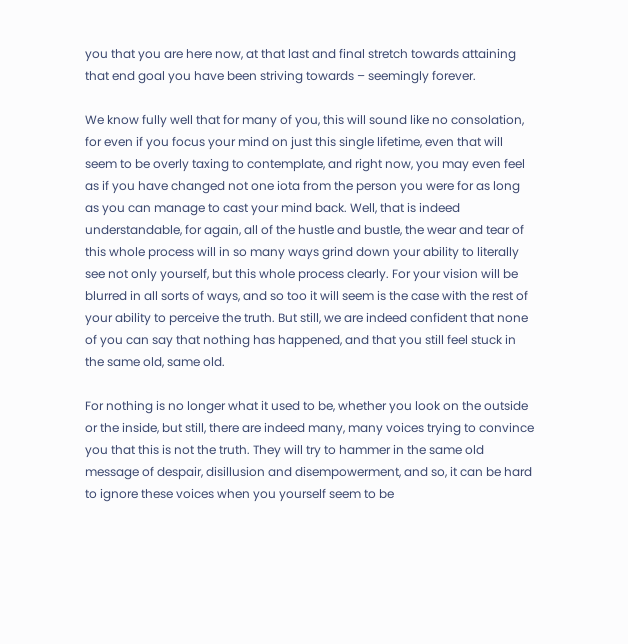you that you are here now, at that last and final stretch towards attaining that end goal you have been striving towards – seemingly forever.

We know fully well that for many of you, this will sound like no consolation, for even if you focus your mind on just this single lifetime, even that will seem to be overly taxing to contemplate, and right now, you may even feel as if you have changed not one iota from the person you were for as long as you can manage to cast your mind back. Well, that is indeed understandable, for again, all of the hustle and bustle, the wear and tear of this whole process will in so many ways grind down your ability to literally see not only yourself, but this whole process clearly. For your vision will be blurred in all sorts of ways, and so too it will seem is the case with the rest of your ability to perceive the truth. But still, we are indeed confident that none of you can say that nothing has happened, and that you still feel stuck in the same old, same old.

For nothing is no longer what it used to be, whether you look on the outside or the inside, but still, there are indeed many, many voices trying to convince you that this is not the truth. They will try to hammer in the same old message of despair, disillusion and disempowerment, and so, it can be hard to ignore these voices when you yourself seem to be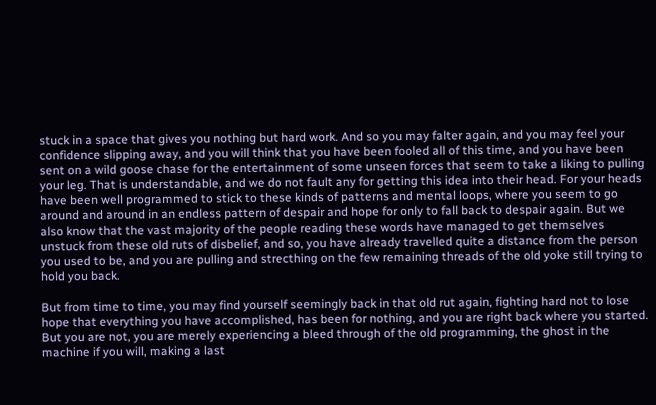stuck in a space that gives you nothing but hard work. And so you may falter again, and you may feel your confidence slipping away, and you will think that you have been fooled all of this time, and you have been sent on a wild goose chase for the entertainment of some unseen forces that seem to take a liking to pulling your leg. That is understandable, and we do not fault any for getting this idea into their head. For your heads have been well programmed to stick to these kinds of patterns and mental loops, where you seem to go around and around in an endless pattern of despair and hope for only to fall back to despair again. But we also know that the vast majority of the people reading these words have managed to get themselves unstuck from these old ruts of disbelief, and so, you have already travelled quite a distance from the person you used to be, and you are pulling and strecthing on the few remaining threads of the old yoke still trying to hold you back.

But from time to time, you may find yourself seemingly back in that old rut again, fighting hard not to lose hope that everything you have accomplished, has been for nothing, and you are right back where you started. But you are not, you are merely experiencing a bleed through of the old programming, the ghost in the machine if you will, making a last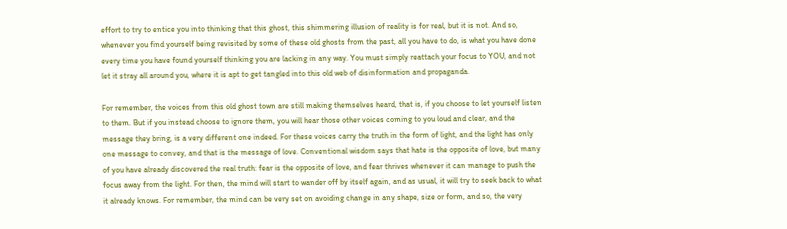effort to try to entice you into thinking that this ghost, this shimmering illusion of reality is for real, but it is not. And so, whenever you find yourself being revisited by some of these old ghosts from the past, all you have to do, is what you have done every time you have found yourself thinking you are lacking in any way. You must simply reattach your focus to YOU, and not let it stray all around you, where it is apt to get tangled into this old web of disinformation and propaganda.

For remember, the voices from this old ghost town are still making themselves heard, that is, if you choose to let yourself listen to them. But if you instead choose to ignore them, you will hear those other voices coming to you loud and clear, and the message they bring, is a very different one indeed. For these voices carry the truth in the form of light, and the light has only one message to convey, and that is the message of love. Conventional wisdom says that hate is the opposite of love, but many of you have already discovered the real truth: fear is the opposite of love, and fear thrives whenever it can manage to push the focus away from the light. For then, the mind will start to wander off by itself again, and as usual, it will try to seek back to what it already knows. For remember, the mind can be very set on avoiding change in any shape, size or form, and so, the very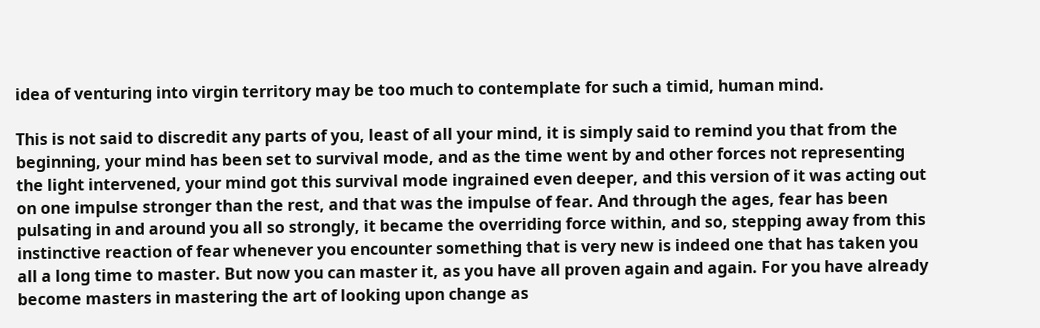idea of venturing into virgin territory may be too much to contemplate for such a timid, human mind.

This is not said to discredit any parts of you, least of all your mind, it is simply said to remind you that from the beginning, your mind has been set to survival mode, and as the time went by and other forces not representing the light intervened, your mind got this survival mode ingrained even deeper, and this version of it was acting out on one impulse stronger than the rest, and that was the impulse of fear. And through the ages, fear has been pulsating in and around you all so strongly, it became the overriding force within, and so, stepping away from this instinctive reaction of fear whenever you encounter something that is very new is indeed one that has taken you all a long time to master. But now you can master it, as you have all proven again and again. For you have already become masters in mastering the art of looking upon change as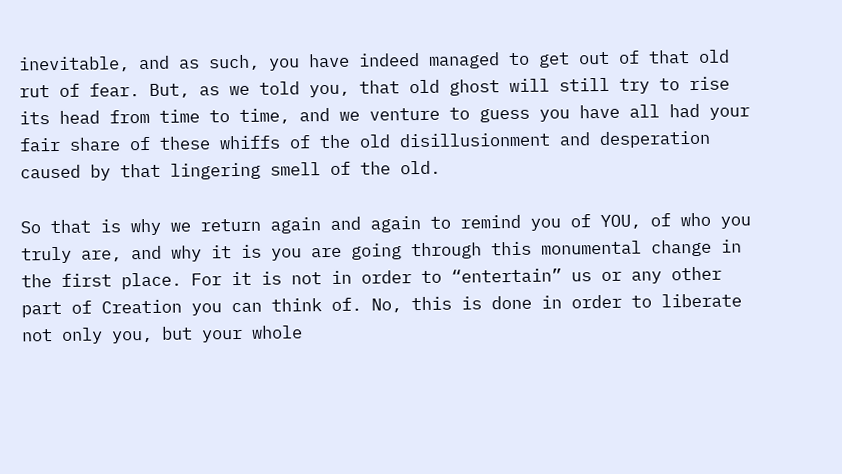inevitable, and as such, you have indeed managed to get out of that old rut of fear. But, as we told you, that old ghost will still try to rise its head from time to time, and we venture to guess you have all had your fair share of these whiffs of the old disillusionment and desperation caused by that lingering smell of the old.

So that is why we return again and again to remind you of YOU, of who you truly are, and why it is you are going through this monumental change in the first place. For it is not in order to “entertain” us or any other part of Creation you can think of. No, this is done in order to liberate not only you, but your whole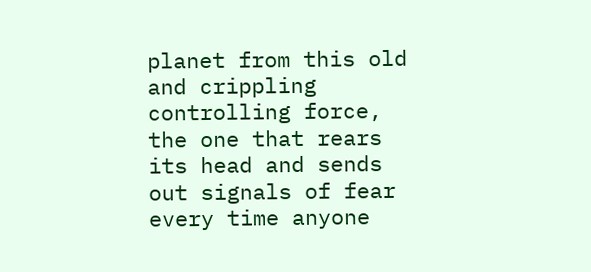planet from this old and crippling controlling force, the one that rears its head and sends out signals of fear every time anyone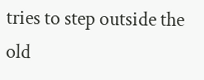tries to step outside the old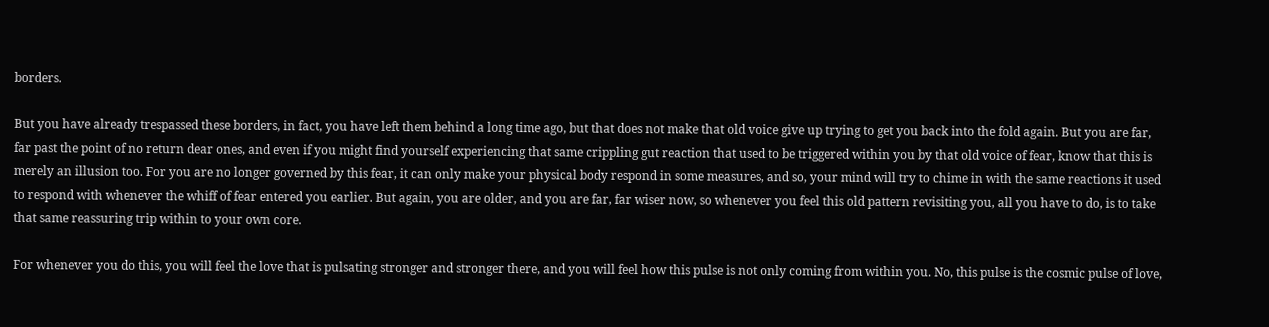borders.

But you have already trespassed these borders, in fact, you have left them behind a long time ago, but that does not make that old voice give up trying to get you back into the fold again. But you are far, far past the point of no return dear ones, and even if you might find yourself experiencing that same crippling gut reaction that used to be triggered within you by that old voice of fear, know that this is merely an illusion too. For you are no longer governed by this fear, it can only make your physical body respond in some measures, and so, your mind will try to chime in with the same reactions it used to respond with whenever the whiff of fear entered you earlier. But again, you are older, and you are far, far wiser now, so whenever you feel this old pattern revisiting you, all you have to do, is to take that same reassuring trip within to your own core.

For whenever you do this, you will feel the love that is pulsating stronger and stronger there, and you will feel how this pulse is not only coming from within you. No, this pulse is the cosmic pulse of love,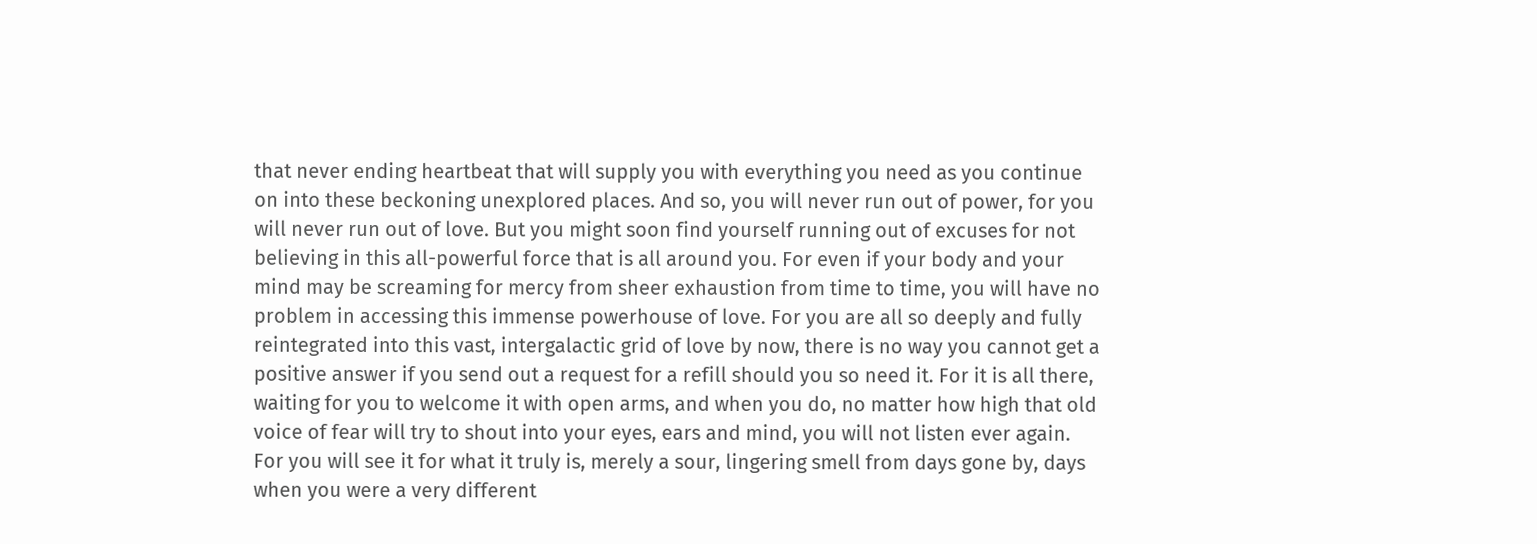that never ending heartbeat that will supply you with everything you need as you continue on into these beckoning unexplored places. And so, you will never run out of power, for you will never run out of love. But you might soon find yourself running out of excuses for not believing in this all-powerful force that is all around you. For even if your body and your mind may be screaming for mercy from sheer exhaustion from time to time, you will have no problem in accessing this immense powerhouse of love. For you are all so deeply and fully reintegrated into this vast, intergalactic grid of love by now, there is no way you cannot get a positive answer if you send out a request for a refill should you so need it. For it is all there, waiting for you to welcome it with open arms, and when you do, no matter how high that old voice of fear will try to shout into your eyes, ears and mind, you will not listen ever again. For you will see it for what it truly is, merely a sour, lingering smell from days gone by, days when you were a very different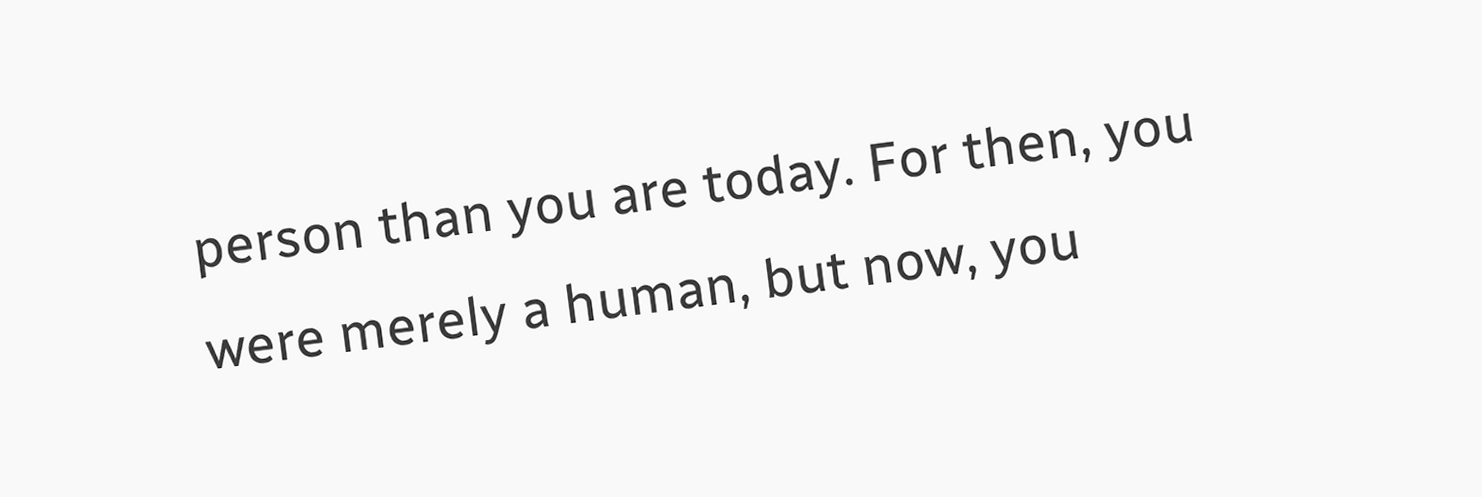person than you are today. For then, you were merely a human, but now, you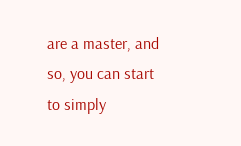are a master, and so, you can start to simply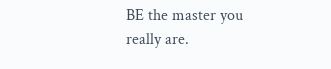BE the master you really are.